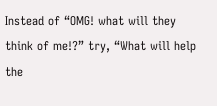Instead of “OMG! what will they think of me!?” try, “What will help the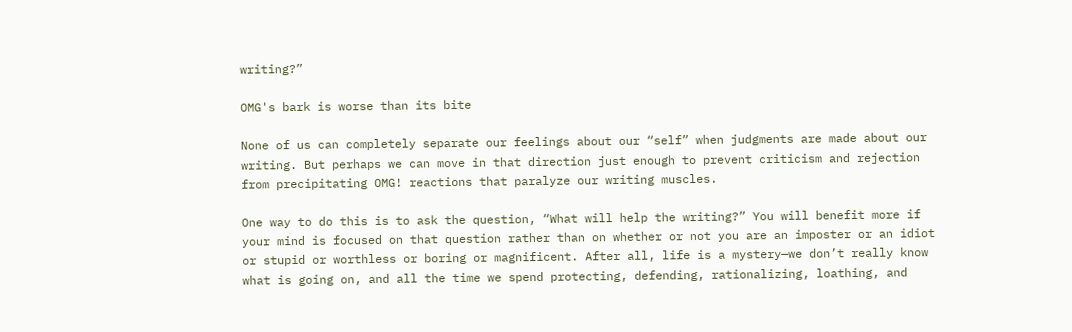writing?”

OMG's bark is worse than its bite

None of us can completely separate our feelings about our “self” when judgments are made about our writing. But perhaps we can move in that direction just enough to prevent criticism and rejection from precipitating OMG! reactions that paralyze our writing muscles.

One way to do this is to ask the question, “What will help the writing?” You will benefit more if your mind is focused on that question rather than on whether or not you are an imposter or an idiot or stupid or worthless or boring or magnificent. After all, life is a mystery—we don’t really know what is going on, and all the time we spend protecting, defending, rationalizing, loathing, and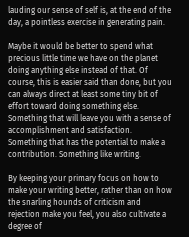lauding our sense of self is, at the end of the day, a pointless exercise in generating pain.

Maybe it would be better to spend what precious little time we have on the planet doing anything else instead of that. Of course, this is easier said than done, but you can always direct at least some tiny bit of effort toward doing something else. Something that will leave you with a sense of accomplishment and satisfaction. Something that has the potential to make a contribution. Something like writing.

By keeping your primary focus on how to make your writing better, rather than on how the snarling hounds of criticism and rejection make you feel, you also cultivate a degree of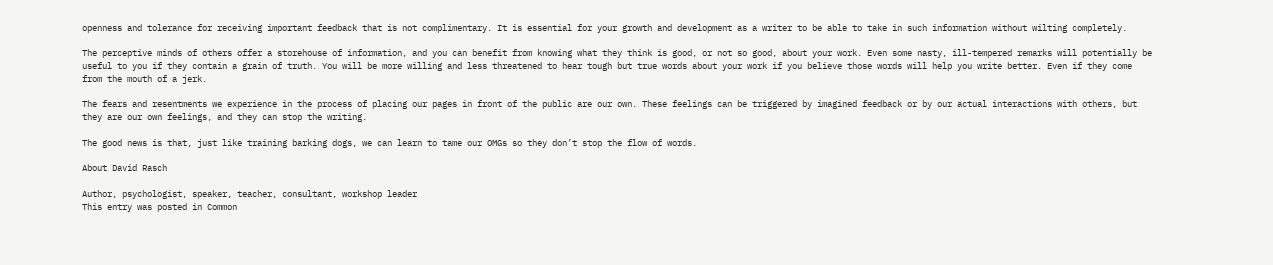openness and tolerance for receiving important feedback that is not complimentary. It is essential for your growth and development as a writer to be able to take in such information without wilting completely.

The perceptive minds of others offer a storehouse of information, and you can benefit from knowing what they think is good, or not so good, about your work. Even some nasty, ill-tempered remarks will potentially be useful to you if they contain a grain of truth. You will be more willing and less threatened to hear tough but true words about your work if you believe those words will help you write better. Even if they come from the mouth of a jerk.

The fears and resentments we experience in the process of placing our pages in front of the public are our own. These feelings can be triggered by imagined feedback or by our actual interactions with others, but they are our own feelings, and they can stop the writing.

The good news is that, just like training barking dogs, we can learn to tame our OMGs so they don’t stop the flow of words.

About David Rasch

Author, psychologist, speaker, teacher, consultant, workshop leader
This entry was posted in Common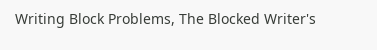Writing Block Problems, The Blocked Writer's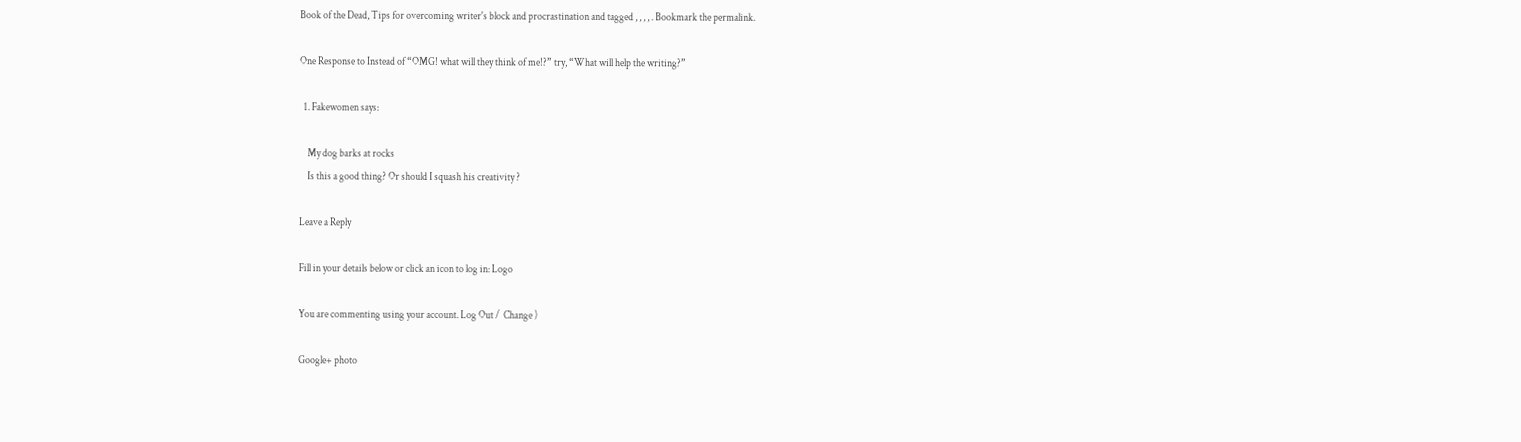Book of the Dead, Tips for overcoming writer's block and procrastination and tagged , , , , . Bookmark the permalink.

One Response to Instead of “OMG! what will they think of me!?” try, “What will help the writing?”

  1. Fakewomen says:

    My dog barks at rocks
    Is this a good thing? Or should I squash his creativity ?

Leave a Reply

Fill in your details below or click an icon to log in: Logo

You are commenting using your account. Log Out /  Change )

Google+ photo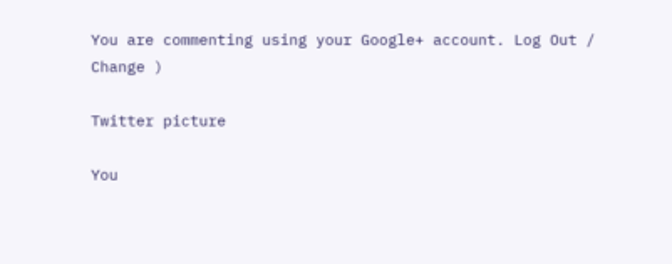You are commenting using your Google+ account. Log Out /  Change )

Twitter picture

You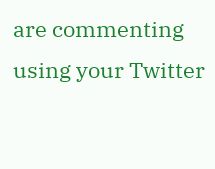are commenting using your Twitter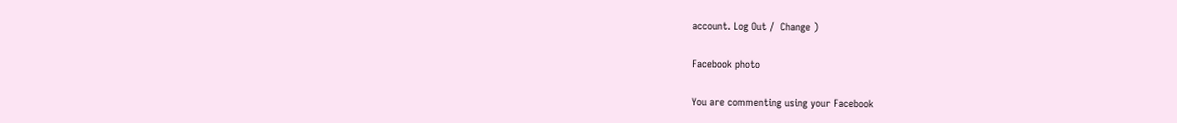account. Log Out /  Change )

Facebook photo

You are commenting using your Facebook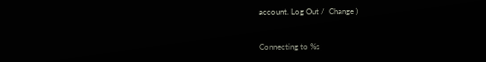account. Log Out /  Change )


Connecting to %s